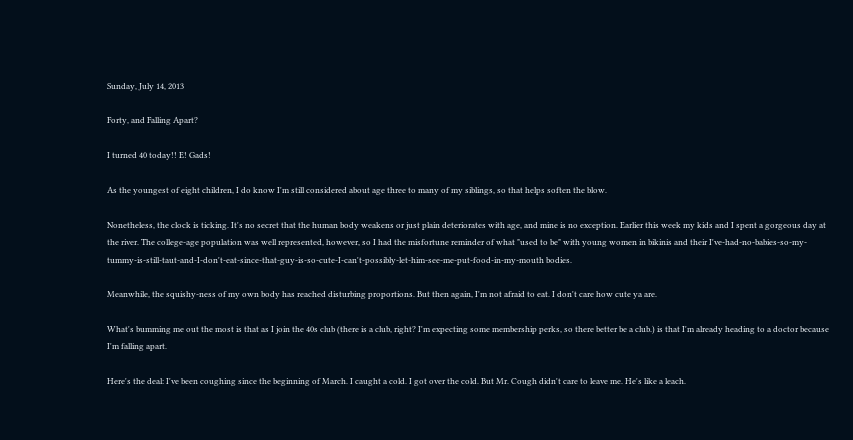Sunday, July 14, 2013

Forty, and Falling Apart?

I turned 40 today!! E! Gads!

As the youngest of eight children, I do know I'm still considered about age three to many of my siblings, so that helps soften the blow.

Nonetheless, the clock is ticking. It's no secret that the human body weakens or just plain deteriorates with age, and mine is no exception. Earlier this week my kids and I spent a gorgeous day at the river. The college-age population was well represented, however, so I had the misfortune reminder of what "used to be" with young women in bikinis and their I've-had-no-babies-so-my-tummy-is-still-taut-and-I-don't-eat-since-that-guy-is-so-cute-I-can't-possibly-let-him-see-me-put-food-in-my-mouth bodies.

Meanwhile, the squishy-ness of my own body has reached disturbing proportions. But then again, I'm not afraid to eat. I don't care how cute ya are.

What's bumming me out the most is that as I join the 40s club (there is a club, right? I'm expecting some membership perks, so there better be a club.) is that I'm already heading to a doctor because I'm falling apart.

Here's the deal: I've been coughing since the beginning of March. I caught a cold. I got over the cold. But Mr. Cough didn't care to leave me. He's like a leach.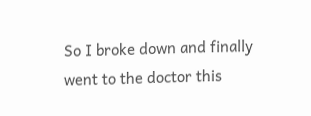So I broke down and finally went to the doctor this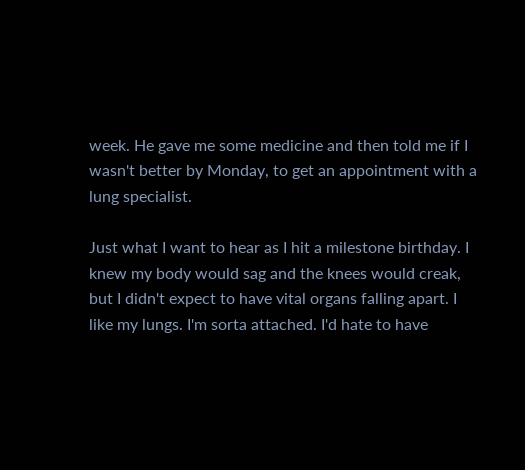week. He gave me some medicine and then told me if I wasn't better by Monday, to get an appointment with a lung specialist.

Just what I want to hear as I hit a milestone birthday. I knew my body would sag and the knees would creak, but I didn't expect to have vital organs falling apart. I like my lungs. I'm sorta attached. I'd hate to have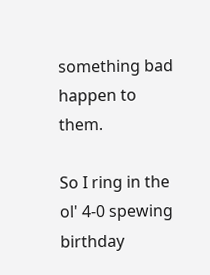something bad happen to them.

So I ring in the ol' 4-0 spewing birthday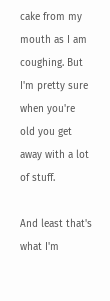cake from my mouth as I am coughing. But I'm pretty sure when you're old you get away with a lot of stuff.

And least that's what I'm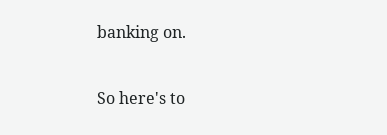banking on.

So here's to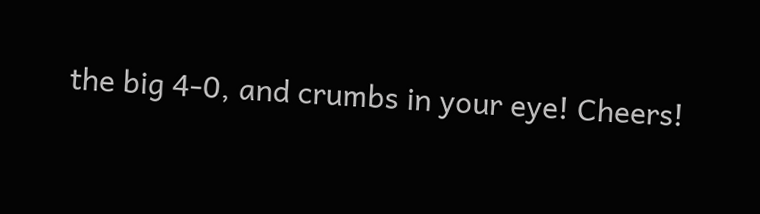the big 4-0, and crumbs in your eye! Cheers!